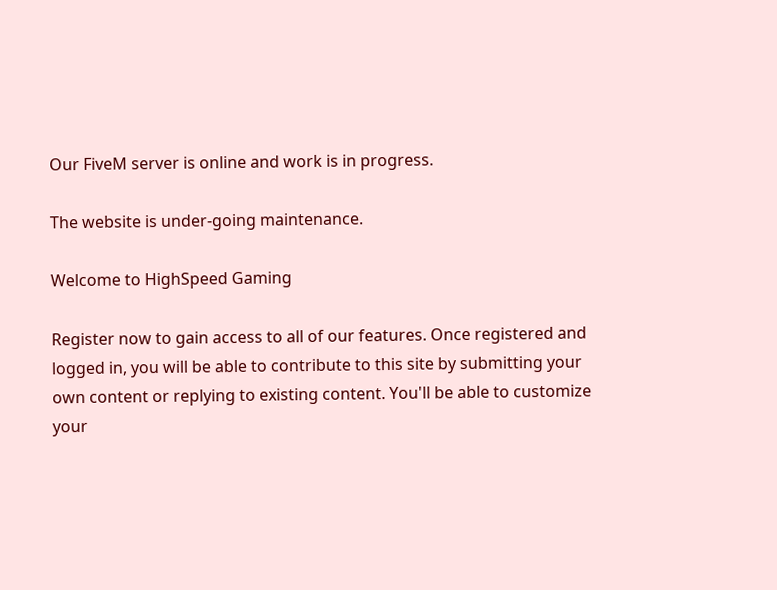Our FiveM server is online and work is in progress.

The website is under-going maintenance.

Welcome to HighSpeed Gaming

Register now to gain access to all of our features. Once registered and logged in, you will be able to contribute to this site by submitting your own content or replying to existing content. You'll be able to customize your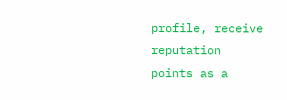profile, receive reputation points as a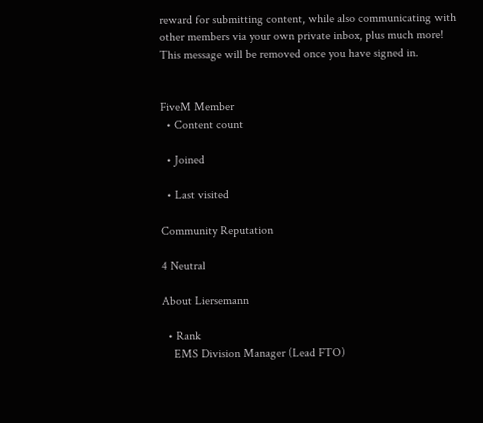reward for submitting content, while also communicating with other members via your own private inbox, plus much more! This message will be removed once you have signed in.


FiveM Member
  • Content count

  • Joined

  • Last visited

Community Reputation

4 Neutral

About Liersemann

  • Rank
    EMS Division Manager (Lead FTO)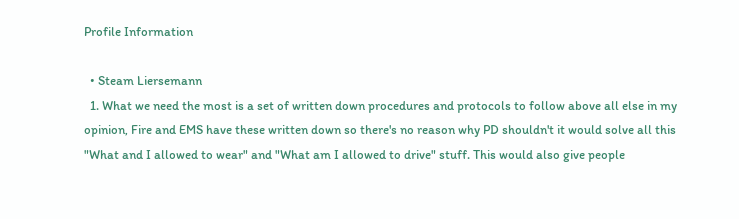Profile Information

  • Steam Liersemann
  1. What we need the most is a set of written down procedures and protocols to follow above all else in my opinion, Fire and EMS have these written down so there's no reason why PD shouldn't it would solve all this "What and I allowed to wear" and "What am I allowed to drive" stuff. This would also give people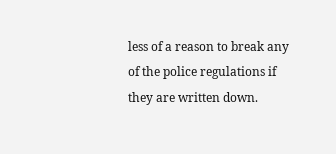less of a reason to break any of the police regulations if they are written down.